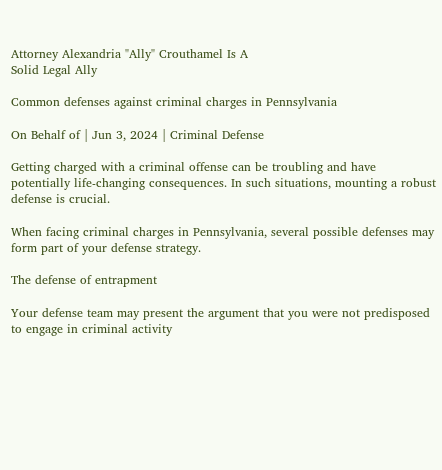Attorney Alexandria "Ally" Crouthamel Is A
Solid Legal Ally

Common defenses against criminal charges in Pennsylvania

On Behalf of | Jun 3, 2024 | Criminal Defense

Getting charged with a criminal offense can be troubling and have potentially life-changing consequences. In such situations, mounting a robust defense is crucial.

When facing criminal charges in Pennsylvania, several possible defenses may form part of your defense strategy.

The defense of entrapment

Your defense team may present the argument that you were not predisposed to engage in criminal activity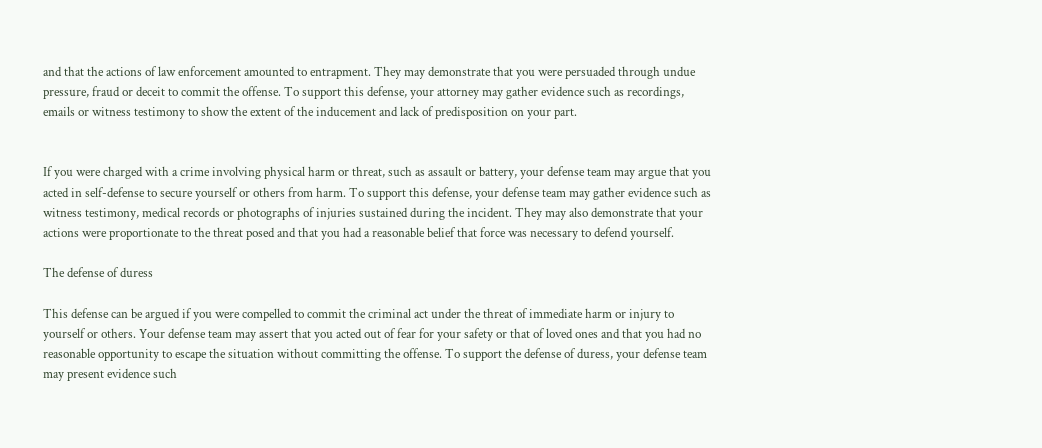and that the actions of law enforcement amounted to entrapment. They may demonstrate that you were persuaded through undue pressure, fraud or deceit to commit the offense. To support this defense, your attorney may gather evidence such as recordings, emails or witness testimony to show the extent of the inducement and lack of predisposition on your part.


If you were charged with a crime involving physical harm or threat, such as assault or battery, your defense team may argue that you acted in self-defense to secure yourself or others from harm. To support this defense, your defense team may gather evidence such as witness testimony, medical records or photographs of injuries sustained during the incident. They may also demonstrate that your actions were proportionate to the threat posed and that you had a reasonable belief that force was necessary to defend yourself.

The defense of duress

This defense can be argued if you were compelled to commit the criminal act under the threat of immediate harm or injury to yourself or others. Your defense team may assert that you acted out of fear for your safety or that of loved ones and that you had no reasonable opportunity to escape the situation without committing the offense. To support the defense of duress, your defense team may present evidence such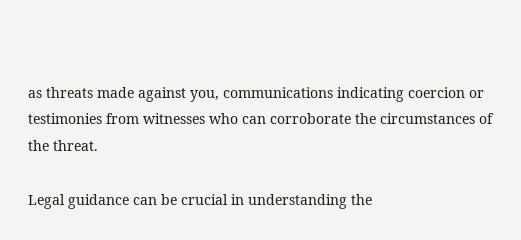as threats made against you, communications indicating coercion or testimonies from witnesses who can corroborate the circumstances of the threat.

Legal guidance can be crucial in understanding the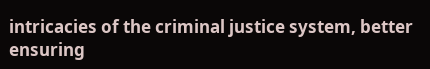intricacies of the criminal justice system, better ensuring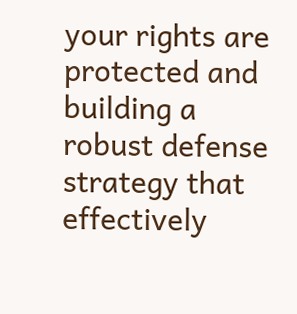your rights are protected and building a robust defense strategy that effectively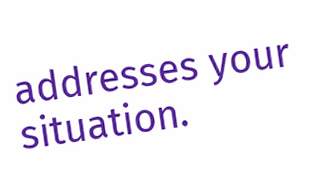addresses your situation.